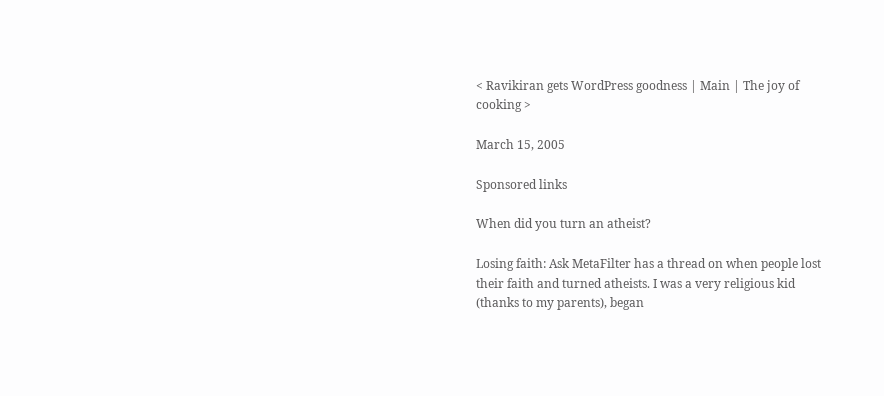< Ravikiran gets WordPress goodness | Main | The joy of cooking >

March 15, 2005

Sponsored links

When did you turn an atheist?

Losing faith: Ask MetaFilter has a thread on when people lost their faith and turned atheists. I was a very religious kid (thanks to my parents), began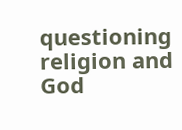questioning religion and God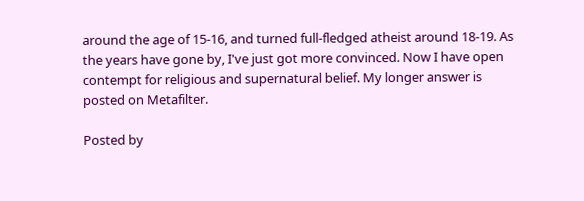around the age of 15-16, and turned full-fledged atheist around 18-19. As the years have gone by, I've just got more convinced. Now I have open contempt for religious and supernatural belief. My longer answer is posted on Metafilter.

Posted by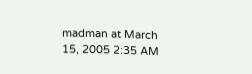madman at March 15, 2005 2:35 AM